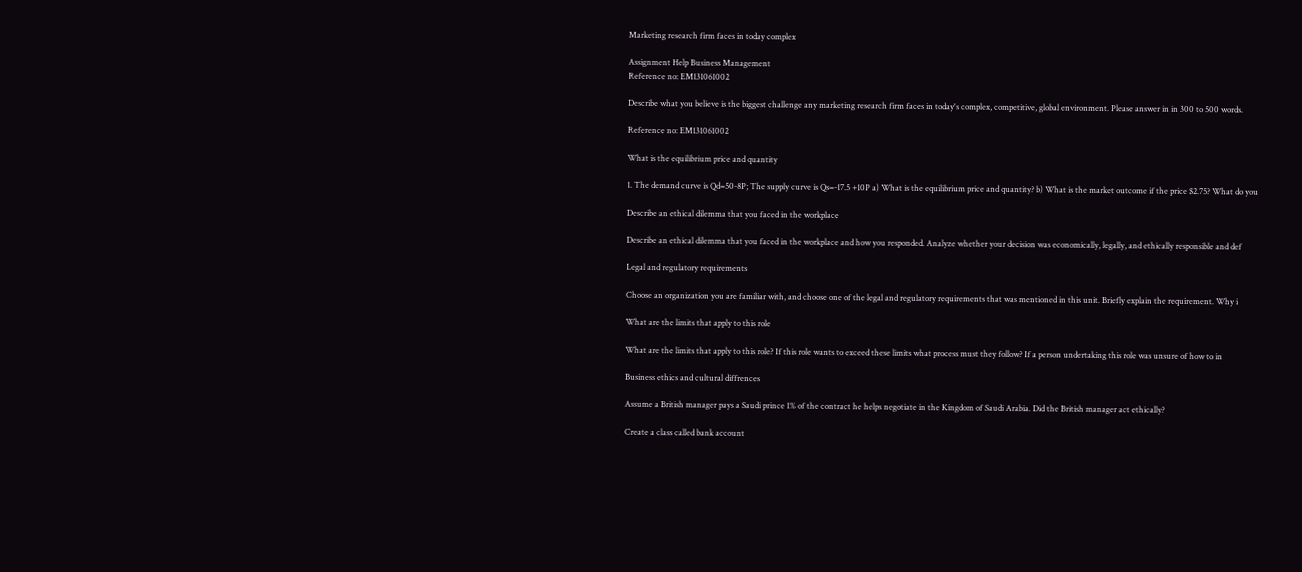Marketing research firm faces in today complex

Assignment Help Business Management
Reference no: EM131061002

Describe what you believe is the biggest challenge any marketing research firm faces in today's complex, competitive, global environment. Please answer in in 300 to 500 words.

Reference no: EM131061002

What is the equilibrium price and quantity

1. The demand curve is Qd=50-8P; The supply curve is Qs=-17.5 +10P a) What is the equilibrium price and quantity? b) What is the market outcome if the price $2.75? What do you

Describe an ethical dilemma that you faced in the workplace

Describe an ethical dilemma that you faced in the workplace and how you responded. Analyze whether your decision was economically, legally, and ethically responsible and def

Legal and regulatory requirements

Choose an organization you are familiar with, and choose one of the legal and regulatory requirements that was mentioned in this unit. Briefly explain the requirement. Why i

What are the limits that apply to this role

What are the limits that apply to this role? If this role wants to exceed these limits what process must they follow? If a person undertaking this role was unsure of how to in

Business ethics and cultural diffrences

Assume a British manager pays a Saudi prince 1% of the contract he helps negotiate in the Kingdom of Saudi Arabia. Did the British manager act ethically?

Create a class called bank account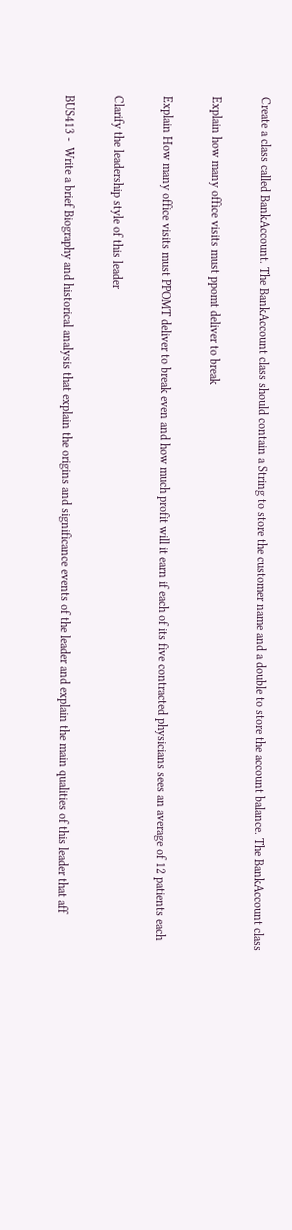Create a class called BankAccount. The BankAccount class should contain a String to store the customer name and a double to store the account balance. The BankAccount class

Explain how many office visits must ppomt deliver to break

Explain How many office visits must PPOMT deliver to break even and how much profit will it earn if each of its five contracted physicians sees an average of 12 patients each

Clarify the leadership style of this leader

BUS413 -  Write a brief Biography and historical analysis that explain the origins and significance events of the leader and explain the main qualities of this leader that aff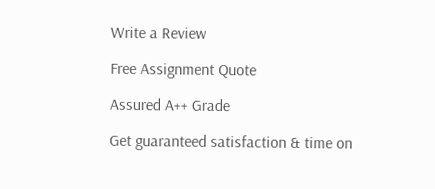Write a Review

Free Assignment Quote

Assured A++ Grade

Get guaranteed satisfaction & time on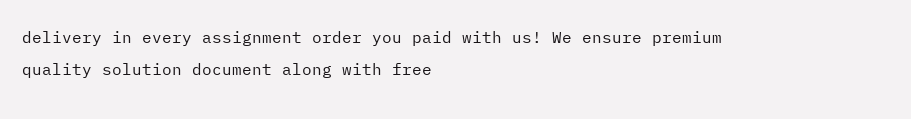delivery in every assignment order you paid with us! We ensure premium quality solution document along with free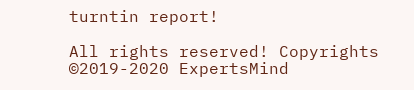turntin report!

All rights reserved! Copyrights ©2019-2020 ExpertsMind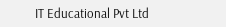IT Educational Pvt Ltd